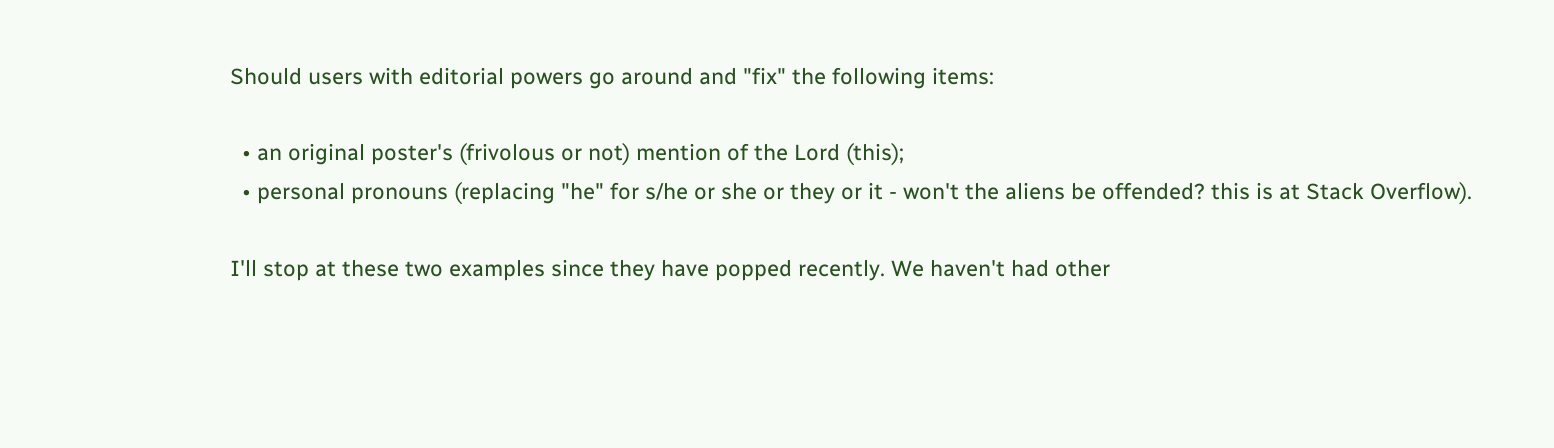Should users with editorial powers go around and "fix" the following items:

  • an original poster's (frivolous or not) mention of the Lord (this);
  • personal pronouns (replacing "he" for s/he or she or they or it - won't the aliens be offended? this is at Stack Overflow).

I'll stop at these two examples since they have popped recently. We haven't had other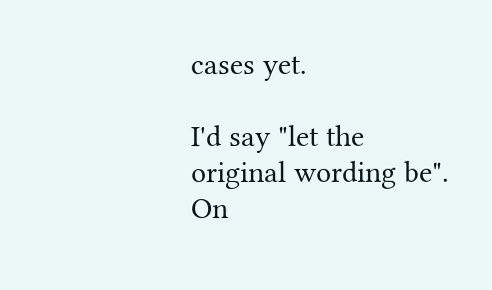cases yet.

I'd say "let the original wording be". On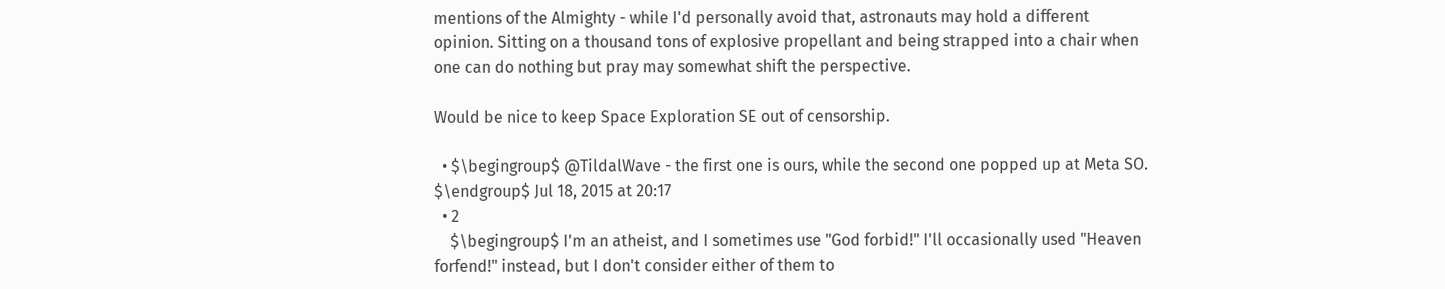mentions of the Almighty - while I'd personally avoid that, astronauts may hold a different opinion. Sitting on a thousand tons of explosive propellant and being strapped into a chair when one can do nothing but pray may somewhat shift the perspective.

Would be nice to keep Space Exploration SE out of censorship.

  • $\begingroup$ @TildalWave - the first one is ours, while the second one popped up at Meta SO. $\endgroup$ Jul 18, 2015 at 20:17
  • 2
    $\begingroup$ I'm an atheist, and I sometimes use "God forbid!" I'll occasionally used "Heaven forfend!" instead, but I don't consider either of them to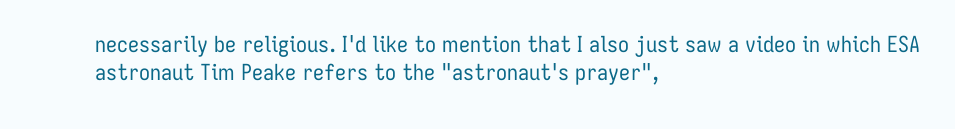necessarily be religious. I'd like to mention that I also just saw a video in which ESA astronaut Tim Peake refers to the "astronaut's prayer",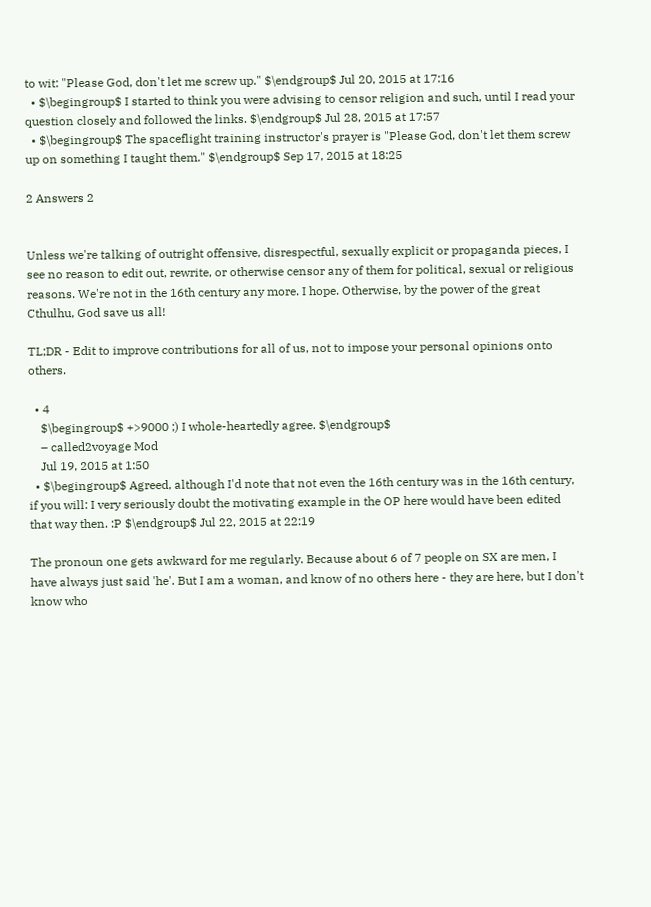to wit: "Please God, don't let me screw up." $\endgroup$ Jul 20, 2015 at 17:16
  • $\begingroup$ I started to think you were advising to censor religion and such, until I read your question closely and followed the links. $\endgroup$ Jul 28, 2015 at 17:57
  • $\begingroup$ The spaceflight training instructor's prayer is "Please God, don't let them screw up on something I taught them." $\endgroup$ Sep 17, 2015 at 18:25

2 Answers 2


Unless we're talking of outright offensive, disrespectful, sexually explicit or propaganda pieces, I see no reason to edit out, rewrite, or otherwise censor any of them for political, sexual or religious reasons. We're not in the 16th century any more. I hope. Otherwise, by the power of the great Cthulhu, God save us all!

TL;DR - Edit to improve contributions for all of us, not to impose your personal opinions onto others.

  • 4
    $\begingroup$ +>9000 ;) I whole-heartedly agree. $\endgroup$
    – called2voyage Mod
    Jul 19, 2015 at 1:50
  • $\begingroup$ Agreed, although I'd note that not even the 16th century was in the 16th century, if you will: I very seriously doubt the motivating example in the OP here would have been edited that way then. :P $\endgroup$ Jul 22, 2015 at 22:19

The pronoun one gets awkward for me regularly. Because about 6 of 7 people on SX are men, I have always just said 'he'. But I am a woman, and know of no others here - they are here, but I don't know who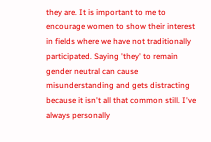they are. It is important to me to encourage women to show their interest in fields where we have not traditionally participated. Saying 'they' to remain gender neutral can cause misunderstanding and gets distracting because it isn't all that common still. I've always personally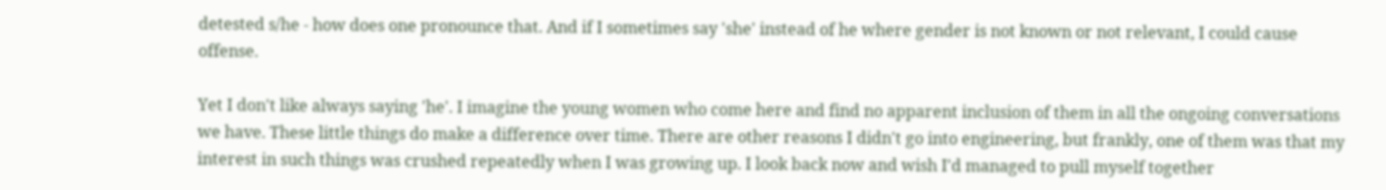detested s/he - how does one pronounce that. And if I sometimes say 'she' instead of he where gender is not known or not relevant, I could cause offense.

Yet I don't like always saying 'he'. I imagine the young women who come here and find no apparent inclusion of them in all the ongoing conversations we have. These little things do make a difference over time. There are other reasons I didn't go into engineering, but frankly, one of them was that my interest in such things was crushed repeatedly when I was growing up. I look back now and wish I'd managed to pull myself together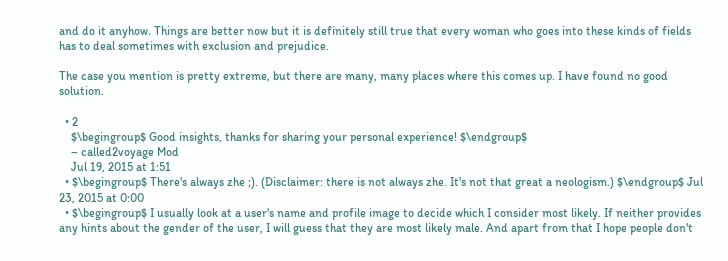and do it anyhow. Things are better now but it is definitely still true that every woman who goes into these kinds of fields has to deal sometimes with exclusion and prejudice.

The case you mention is pretty extreme, but there are many, many places where this comes up. I have found no good solution.

  • 2
    $\begingroup$ Good insights, thanks for sharing your personal experience! $\endgroup$
    – called2voyage Mod
    Jul 19, 2015 at 1:51
  • $\begingroup$ There's always zhe ;). (Disclaimer: there is not always zhe. It's not that great a neologism.) $\endgroup$ Jul 23, 2015 at 0:00
  • $\begingroup$ I usually look at a user's name and profile image to decide which I consider most likely. If neither provides any hints about the gender of the user, I will guess that they are most likely male. And apart from that I hope people don't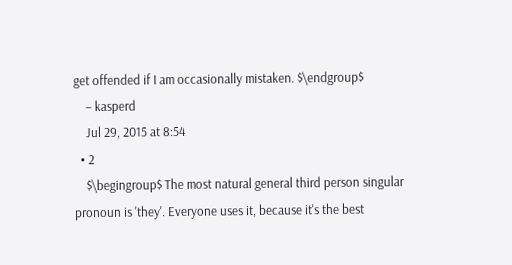get offended if I am occasionally mistaken. $\endgroup$
    – kasperd
    Jul 29, 2015 at 8:54
  • 2
    $\begingroup$ The most natural general third person singular pronoun is 'they'. Everyone uses it, because it's the best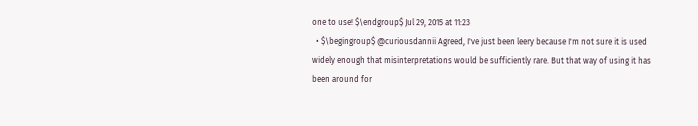one to use! $\endgroup$ Jul 29, 2015 at 11:23
  • $\begingroup$ @curiousdannii Agreed, I've just been leery because I'm not sure it is used widely enough that misinterpretations would be sufficiently rare. But that way of using it has been around for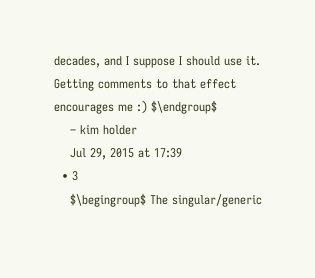decades, and I suppose I should use it. Getting comments to that effect encourages me :) $\endgroup$
    – kim holder
    Jul 29, 2015 at 17:39
  • 3
    $\begingroup$ The singular/generic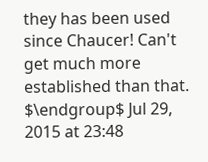they has been used since Chaucer! Can't get much more established than that. $\endgroup$ Jul 29, 2015 at 23:48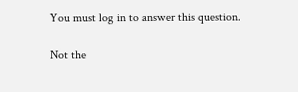You must log in to answer this question.

Not the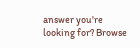answer you're looking for? Browse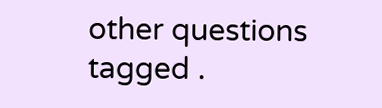other questions tagged .